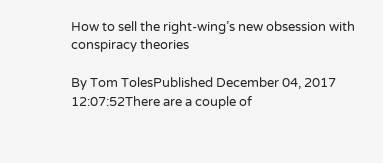How to sell the right-wing’s new obsession with conspiracy theories

By Tom TolesPublished December 04, 2017 12:07:52There are a couple of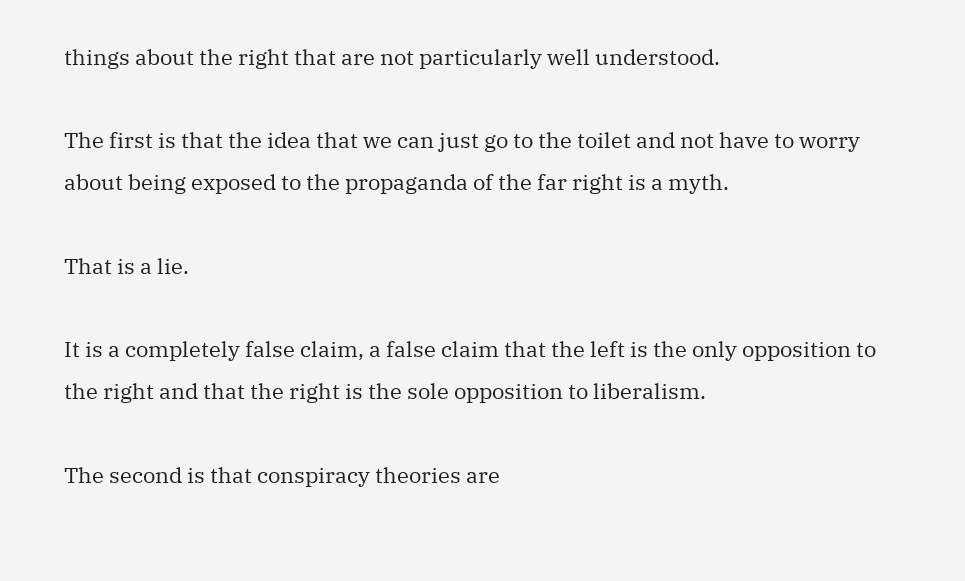things about the right that are not particularly well understood.

The first is that the idea that we can just go to the toilet and not have to worry about being exposed to the propaganda of the far right is a myth.

That is a lie.

It is a completely false claim, a false claim that the left is the only opposition to the right and that the right is the sole opposition to liberalism.

The second is that conspiracy theories are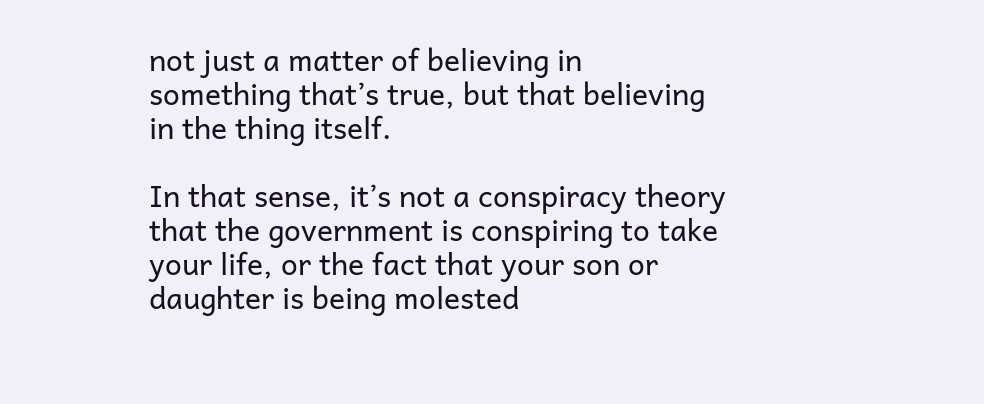not just a matter of believing in something that’s true, but that believing in the thing itself.

In that sense, it’s not a conspiracy theory that the government is conspiring to take your life, or the fact that your son or daughter is being molested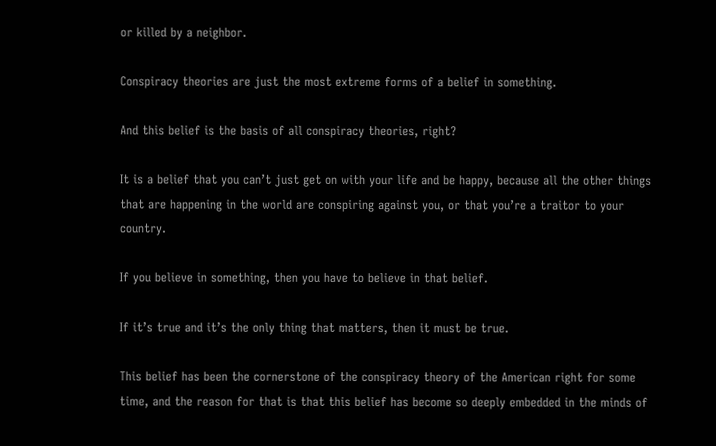or killed by a neighbor.

Conspiracy theories are just the most extreme forms of a belief in something.

And this belief is the basis of all conspiracy theories, right?

It is a belief that you can’t just get on with your life and be happy, because all the other things that are happening in the world are conspiring against you, or that you’re a traitor to your country.

If you believe in something, then you have to believe in that belief.

If it’s true and it’s the only thing that matters, then it must be true.

This belief has been the cornerstone of the conspiracy theory of the American right for some time, and the reason for that is that this belief has become so deeply embedded in the minds of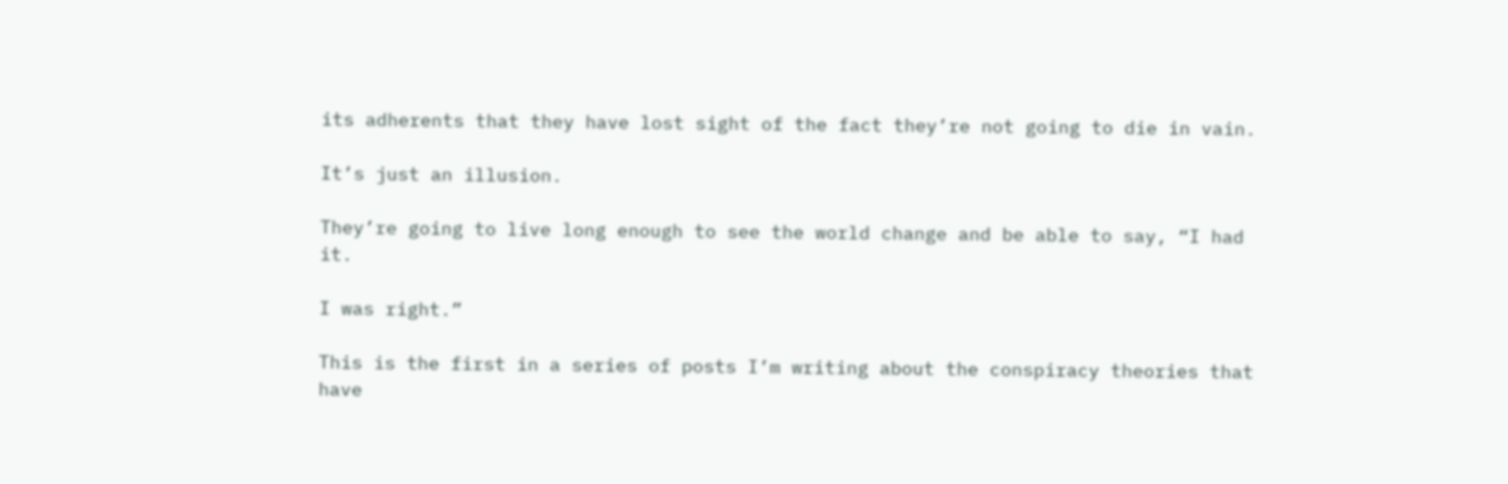its adherents that they have lost sight of the fact they’re not going to die in vain.

It’s just an illusion.

They’re going to live long enough to see the world change and be able to say, “I had it.

I was right.”

This is the first in a series of posts I’m writing about the conspiracy theories that have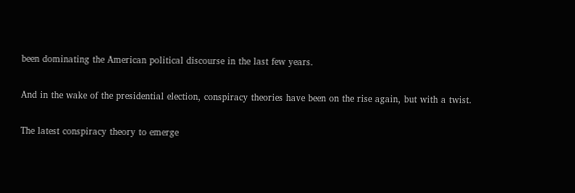been dominating the American political discourse in the last few years.

And in the wake of the presidential election, conspiracy theories have been on the rise again, but with a twist.

The latest conspiracy theory to emerge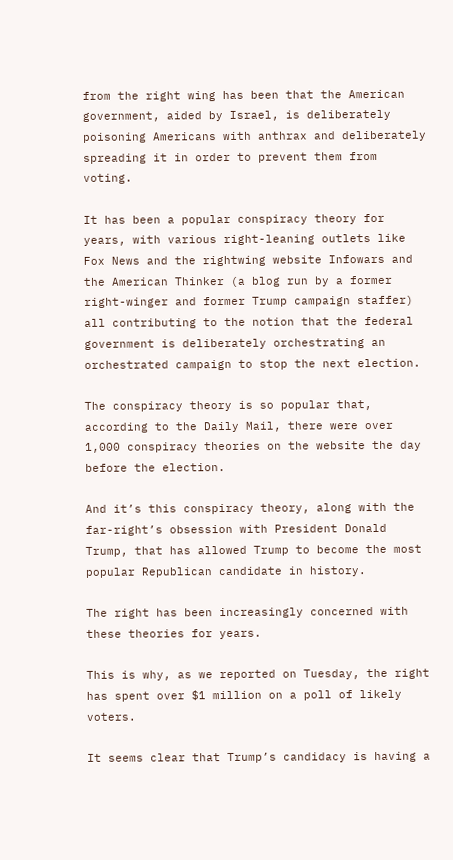from the right wing has been that the American government, aided by Israel, is deliberately poisoning Americans with anthrax and deliberately spreading it in order to prevent them from voting.

It has been a popular conspiracy theory for years, with various right-leaning outlets like Fox News and the rightwing website Infowars and the American Thinker (a blog run by a former right-winger and former Trump campaign staffer) all contributing to the notion that the federal government is deliberately orchestrating an orchestrated campaign to stop the next election.

The conspiracy theory is so popular that, according to the Daily Mail, there were over 1,000 conspiracy theories on the website the day before the election.

And it’s this conspiracy theory, along with the far-right’s obsession with President Donald Trump, that has allowed Trump to become the most popular Republican candidate in history.

The right has been increasingly concerned with these theories for years.

This is why, as we reported on Tuesday, the right has spent over $1 million on a poll of likely voters.

It seems clear that Trump’s candidacy is having a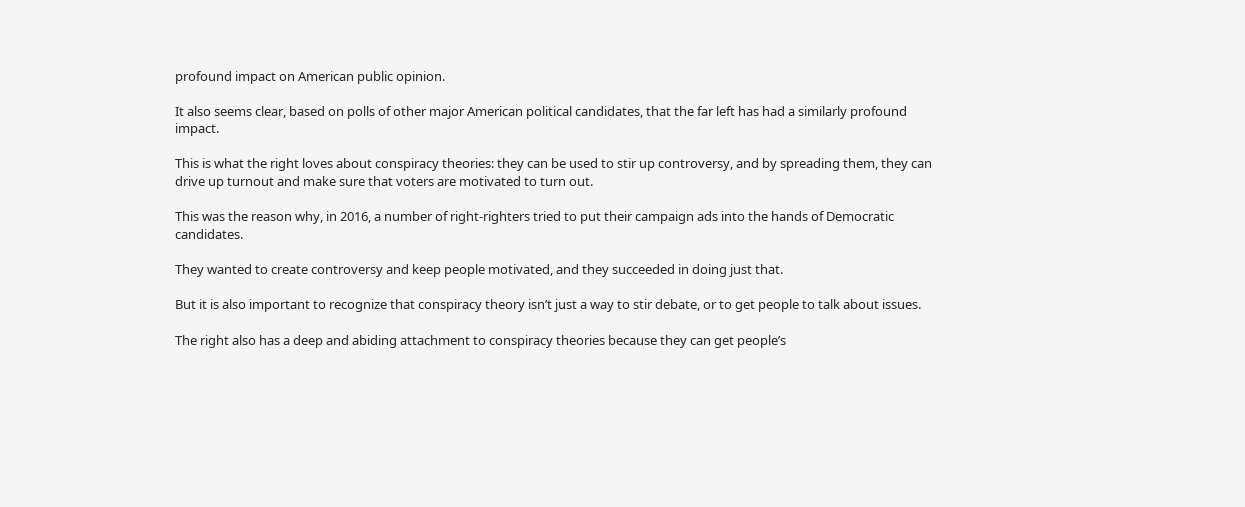profound impact on American public opinion.

It also seems clear, based on polls of other major American political candidates, that the far left has had a similarly profound impact.

This is what the right loves about conspiracy theories: they can be used to stir up controversy, and by spreading them, they can drive up turnout and make sure that voters are motivated to turn out.

This was the reason why, in 2016, a number of right-righters tried to put their campaign ads into the hands of Democratic candidates.

They wanted to create controversy and keep people motivated, and they succeeded in doing just that.

But it is also important to recognize that conspiracy theory isn’t just a way to stir debate, or to get people to talk about issues.

The right also has a deep and abiding attachment to conspiracy theories because they can get people’s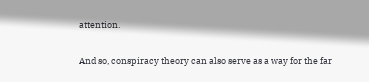attention.

And so, conspiracy theory can also serve as a way for the far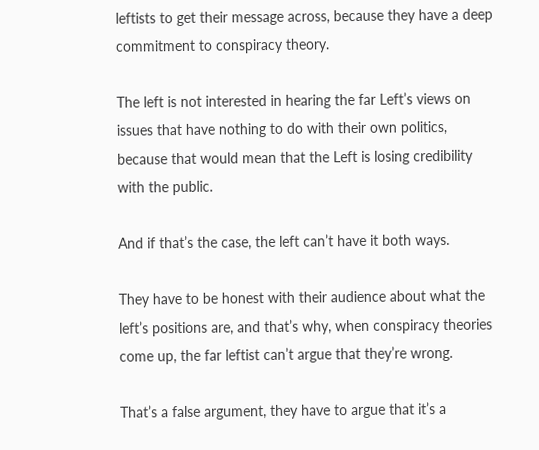leftists to get their message across, because they have a deep commitment to conspiracy theory.

The left is not interested in hearing the far Left’s views on issues that have nothing to do with their own politics, because that would mean that the Left is losing credibility with the public.

And if that’s the case, the left can’t have it both ways.

They have to be honest with their audience about what the left’s positions are, and that’s why, when conspiracy theories come up, the far leftist can’t argue that they’re wrong.

That’s a false argument, they have to argue that it’s a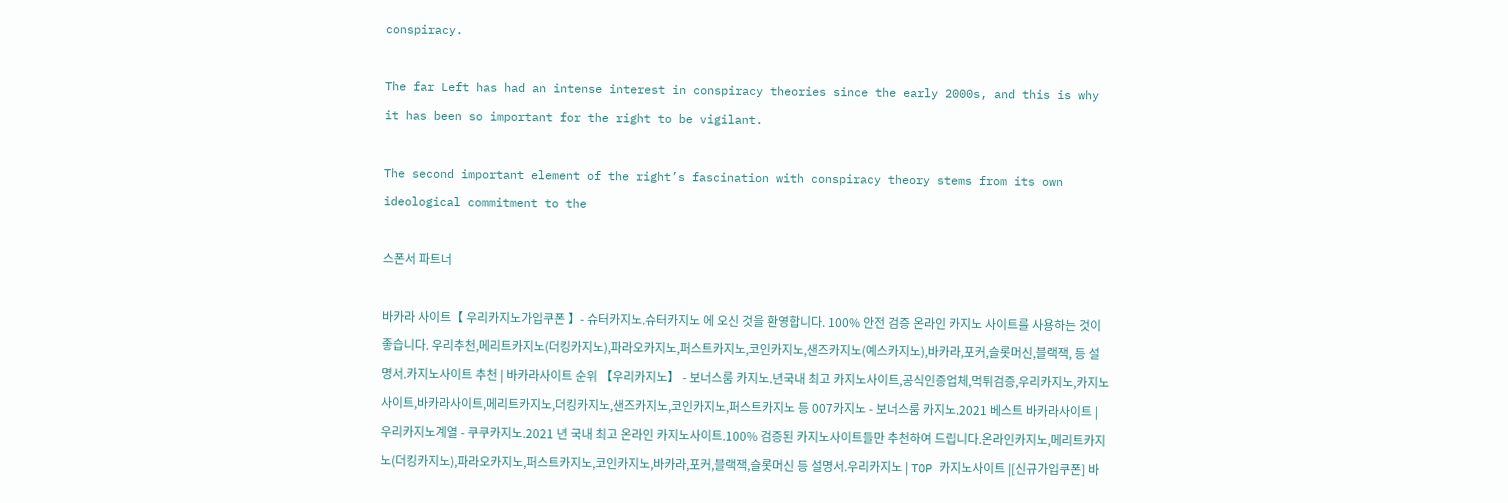conspiracy.

The far Left has had an intense interest in conspiracy theories since the early 2000s, and this is why it has been so important for the right to be vigilant.

The second important element of the right’s fascination with conspiracy theory stems from its own ideological commitment to the

스폰서 파트너

바카라 사이트【 우리카지노가입쿠폰 】- 슈터카지노.슈터카지노 에 오신 것을 환영합니다. 100% 안전 검증 온라인 카지노 사이트를 사용하는 것이좋습니다. 우리추천,메리트카지노(더킹카지노),파라오카지노,퍼스트카지노,코인카지노,샌즈카지노(예스카지노),바카라,포커,슬롯머신,블랙잭, 등 설명서.카지노사이트 추천 | 바카라사이트 순위 【우리카지노】 - 보너스룸 카지노.년국내 최고 카지노사이트,공식인증업체,먹튀검증,우리카지노,카지노사이트,바카라사이트,메리트카지노,더킹카지노,샌즈카지노,코인카지노,퍼스트카지노 등 007카지노 - 보너스룸 카지노.2021 베스트 바카라사이트 | 우리카지노계열 - 쿠쿠카지노.2021 년 국내 최고 온라인 카지노사이트.100% 검증된 카지노사이트들만 추천하여 드립니다.온라인카지노,메리트카지노(더킹카지노),파라오카지노,퍼스트카지노,코인카지노,바카라,포커,블랙잭,슬롯머신 등 설명서.우리카지노 | TOP 카지노사이트 |[신규가입쿠폰] 바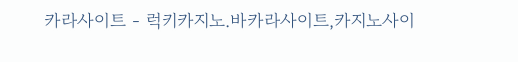카라사이트 - 럭키카지노.바카라사이트,카지노사이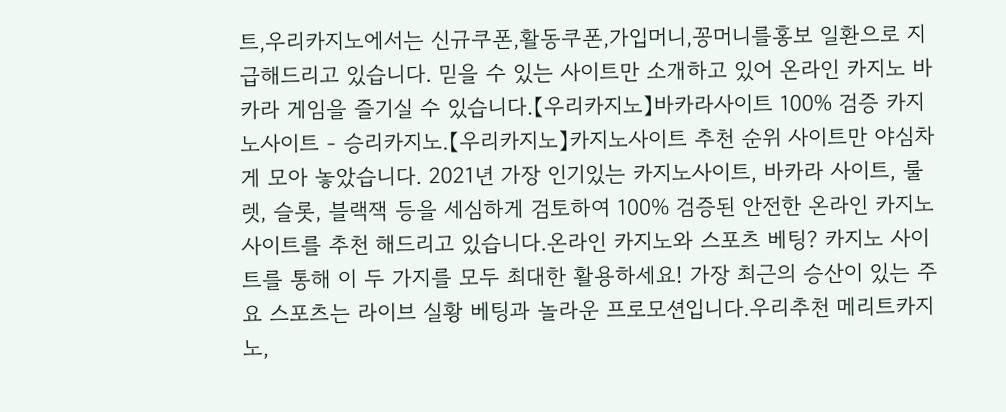트,우리카지노에서는 신규쿠폰,활동쿠폰,가입머니,꽁머니를홍보 일환으로 지급해드리고 있습니다. 믿을 수 있는 사이트만 소개하고 있어 온라인 카지노 바카라 게임을 즐기실 수 있습니다.【우리카지노】바카라사이트 100% 검증 카지노사이트 - 승리카지노.【우리카지노】카지노사이트 추천 순위 사이트만 야심차게 모아 놓았습니다. 2021년 가장 인기있는 카지노사이트, 바카라 사이트, 룰렛, 슬롯, 블랙잭 등을 세심하게 검토하여 100% 검증된 안전한 온라인 카지노 사이트를 추천 해드리고 있습니다.온라인 카지노와 스포츠 베팅? 카지노 사이트를 통해 이 두 가지를 모두 최대한 활용하세요! 가장 최근의 승산이 있는 주요 스포츠는 라이브 실황 베팅과 놀라운 프로모션입니다.우리추천 메리트카지노,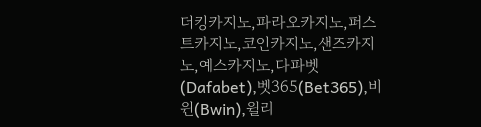더킹카지노,파라오카지노,퍼스트카지노,코인카지노,샌즈카지노,예스카지노,다파벳(Dafabet),벳365(Bet365),비윈(Bwin),윌리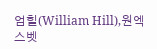엄힐(William Hill),원엑스벳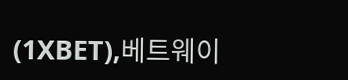(1XBET),베트웨이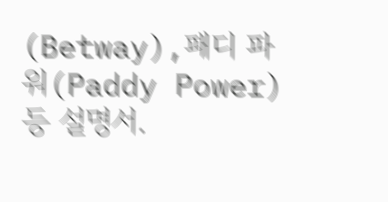(Betway),패디 파워(Paddy Power)등 설명서.